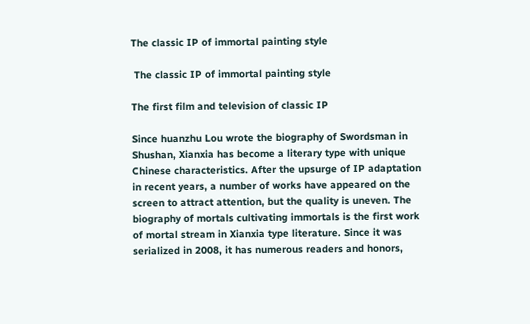The classic IP of immortal painting style

 The classic IP of immortal painting style

The first film and television of classic IP

Since huanzhu Lou wrote the biography of Swordsman in Shushan, Xianxia has become a literary type with unique Chinese characteristics. After the upsurge of IP adaptation in recent years, a number of works have appeared on the screen to attract attention, but the quality is uneven. The biography of mortals cultivating immortals is the first work of mortal stream in Xianxia type literature. Since it was serialized in 2008, it has numerous readers and honors,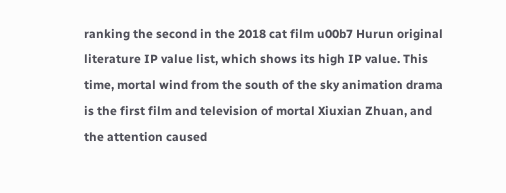ranking the second in the 2018 cat film u00b7 Hurun original literature IP value list, which shows its high IP value. This time, mortal wind from the south of the sky animation drama is the first film and television of mortal Xiuxian Zhuan, and the attention caused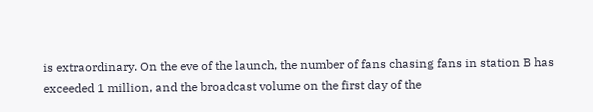is extraordinary. On the eve of the launch, the number of fans chasing fans in station B has exceeded 1 million, and the broadcast volume on the first day of the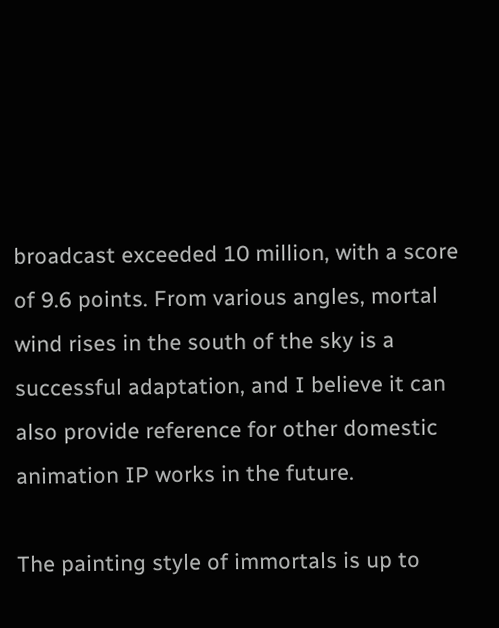broadcast exceeded 10 million, with a score of 9.6 points. From various angles, mortal wind rises in the south of the sky is a successful adaptation, and I believe it can also provide reference for other domestic animation IP works in the future.

The painting style of immortals is up to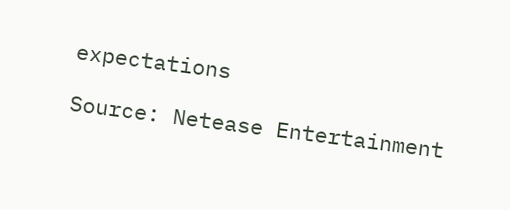expectations

Source: Netease Entertainment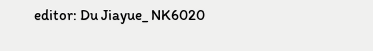editor: Du Jiayue_ NK6020